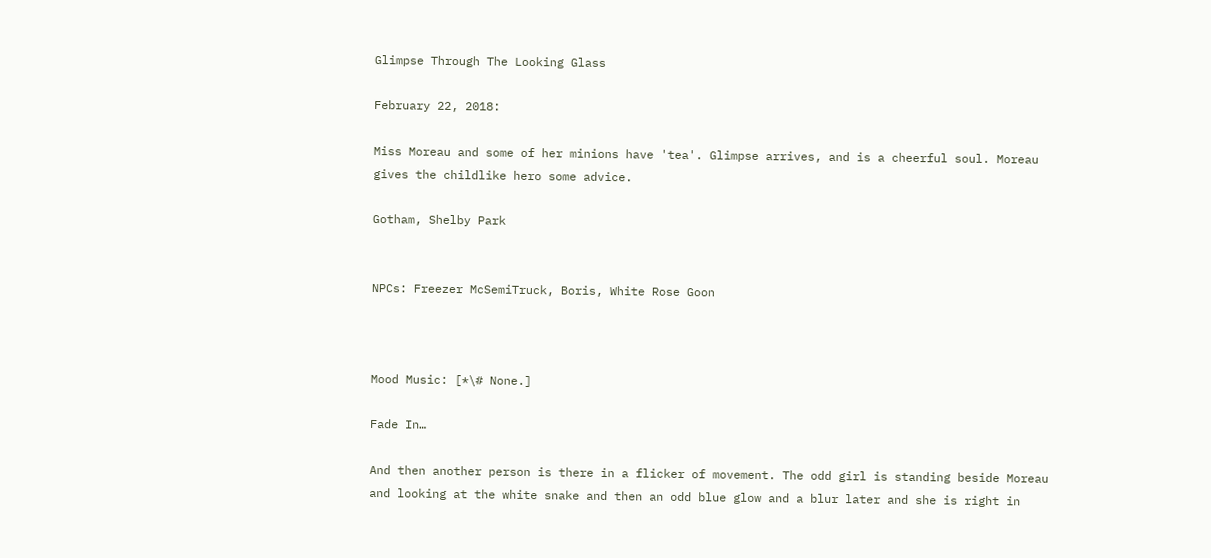Glimpse Through The Looking Glass

February 22, 2018:

Miss Moreau and some of her minions have 'tea'. Glimpse arrives, and is a cheerful soul. Moreau gives the childlike hero some advice.

Gotham, Shelby Park


NPCs: Freezer McSemiTruck, Boris, White Rose Goon



Mood Music: [*\# None.]

Fade In…

And then another person is there in a flicker of movement. The odd girl is standing beside Moreau and looking at the white snake and then an odd blue glow and a blur later and she is right in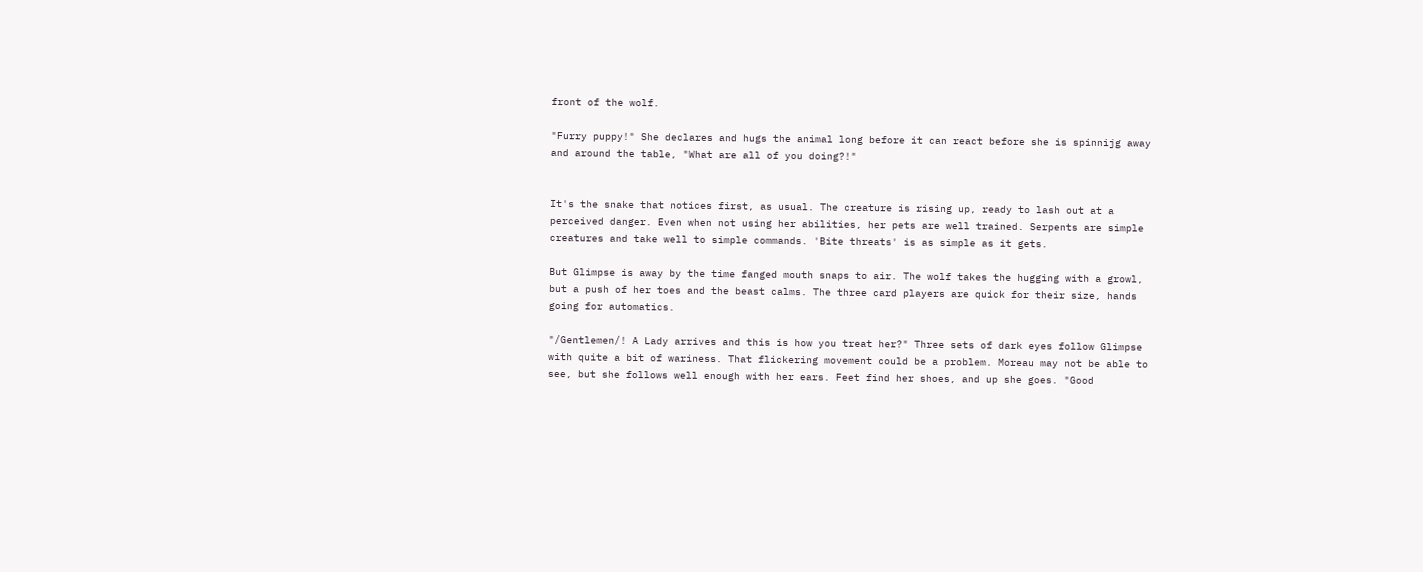front of the wolf.

"Furry puppy!" She declares and hugs the animal long before it can react before she is spinnijg away and around the table, "What are all of you doing?!"


It's the snake that notices first, as usual. The creature is rising up, ready to lash out at a perceived danger. Even when not using her abilities, her pets are well trained. Serpents are simple creatures and take well to simple commands. 'Bite threats' is as simple as it gets.

But Glimpse is away by the time fanged mouth snaps to air. The wolf takes the hugging with a growl, but a push of her toes and the beast calms. The three card players are quick for their size, hands going for automatics.

"/Gentlemen/! A Lady arrives and this is how you treat her?" Three sets of dark eyes follow Glimpse with quite a bit of wariness. That flickering movement could be a problem. Moreau may not be able to see, but she follows well enough with her ears. Feet find her shoes, and up she goes. "Good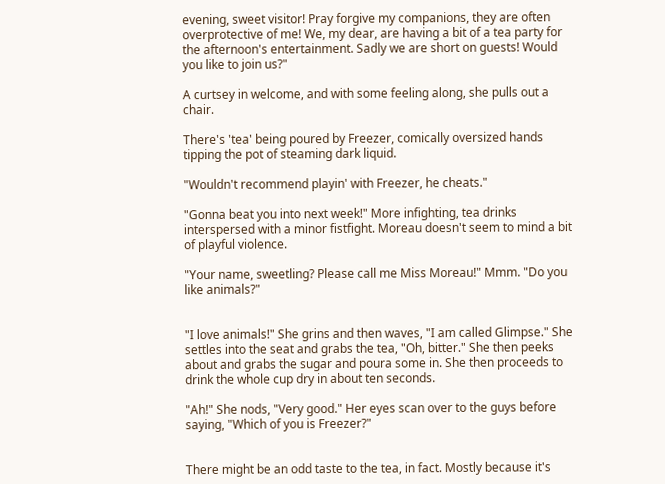evening, sweet visitor! Pray forgive my companions, they are often overprotective of me! We, my dear, are having a bit of a tea party for the afternoon's entertainment. Sadly we are short on guests! Would you like to join us?"

A curtsey in welcome, and with some feeling along, she pulls out a chair.

There's 'tea' being poured by Freezer, comically oversized hands tipping the pot of steaming dark liquid.

"Wouldn't recommend playin' with Freezer, he cheats."

"Gonna beat you into next week!" More infighting, tea drinks interspersed with a minor fistfight. Moreau doesn't seem to mind a bit of playful violence.

"Your name, sweetling? Please call me Miss Moreau!" Mmm. "Do you like animals?"


"I love animals!" She grins and then waves, "I am called Glimpse." She settles into the seat and grabs the tea, "Oh, bitter." She then peeks about and grabs the sugar and poura some in. She then proceeds to drink the whole cup dry in about ten seconds.

"Ah!" She nods, "Very good." Her eyes scan over to the guys before saying, "Which of you is Freezer?"


There might be an odd taste to the tea, in fact. Mostly because it's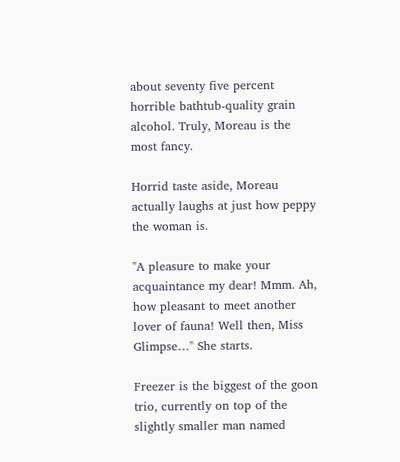about seventy five percent horrible bathtub-quality grain alcohol. Truly, Moreau is the most fancy.

Horrid taste aside, Moreau actually laughs at just how peppy the woman is.

"A pleasure to make your acquaintance my dear! Mmm. Ah, how pleasant to meet another lover of fauna! Well then, Miss Glimpse…" She starts.

Freezer is the biggest of the goon trio, currently on top of the slightly smaller man named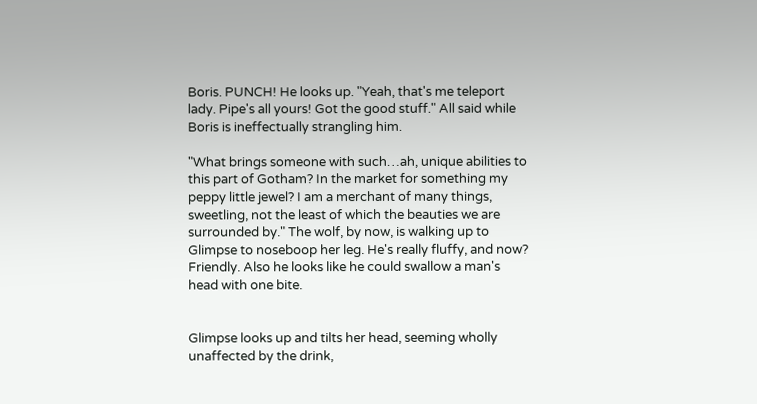Boris. PUNCH! He looks up. "Yeah, that's me teleport lady. Pipe's all yours! Got the good stuff." All said while Boris is ineffectually strangling him.

"What brings someone with such…ah, unique abilities to this part of Gotham? In the market for something my peppy little jewel? I am a merchant of many things, sweetling, not the least of which the beauties we are surrounded by." The wolf, by now, is walking up to Glimpse to noseboop her leg. He's really fluffy, and now? Friendly. Also he looks like he could swallow a man's head with one bite.


Glimpse looks up and tilts her head, seeming wholly unaffected by the drink,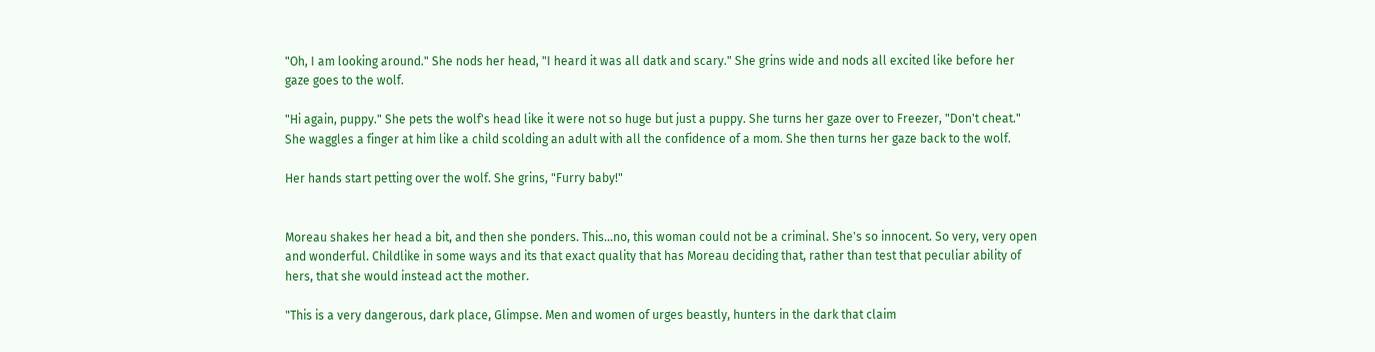"Oh, I am looking around." She nods her head, "I heard it was all datk and scary." She grins wide and nods all excited like before her gaze goes to the wolf.

"Hi again, puppy." She pets the wolf's head like it were not so huge but just a puppy. She turns her gaze over to Freezer, "Don't cheat." She waggles a finger at him like a child scolding an adult with all the confidence of a mom. She then turns her gaze back to the wolf.

Her hands start petting over the wolf. She grins, "Furry baby!"


Moreau shakes her head a bit, and then she ponders. This…no, this woman could not be a criminal. She's so innocent. So very, very open and wonderful. Childlike in some ways and its that exact quality that has Moreau deciding that, rather than test that peculiar ability of hers, that she would instead act the mother.

"This is a very dangerous, dark place, Glimpse. Men and women of urges beastly, hunters in the dark that claim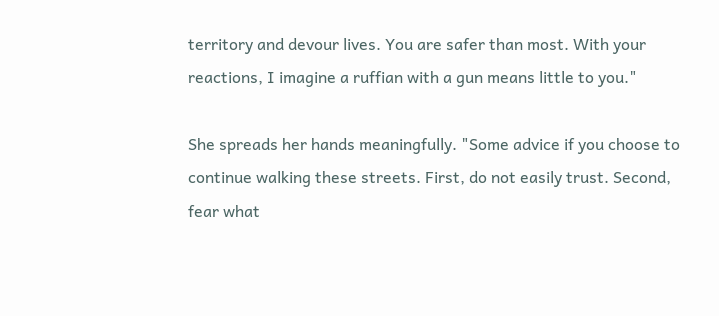territory and devour lives. You are safer than most. With your reactions, I imagine a ruffian with a gun means little to you."

She spreads her hands meaningfully. "Some advice if you choose to continue walking these streets. First, do not easily trust. Second, fear what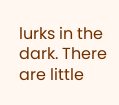lurks in the dark. There are little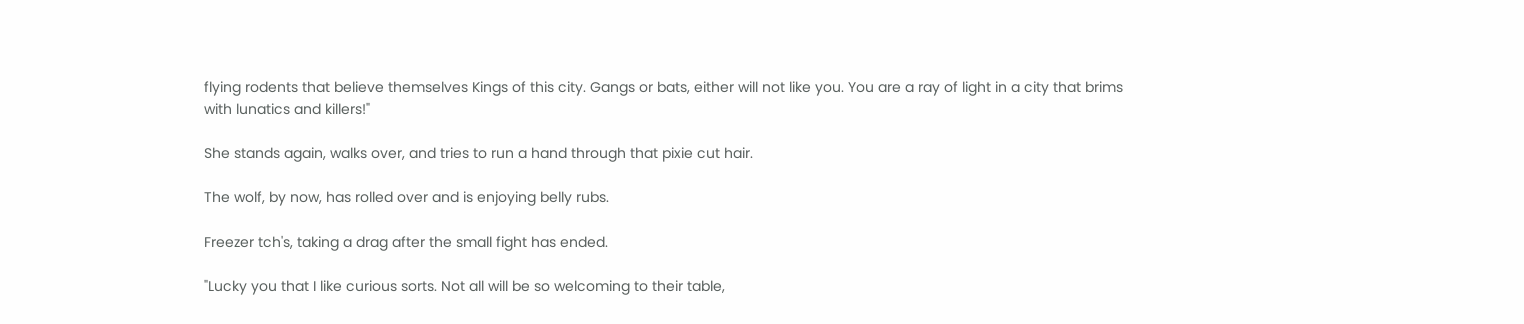flying rodents that believe themselves Kings of this city. Gangs or bats, either will not like you. You are a ray of light in a city that brims with lunatics and killers!"

She stands again, walks over, and tries to run a hand through that pixie cut hair.

The wolf, by now, has rolled over and is enjoying belly rubs.

Freezer tch's, taking a drag after the small fight has ended.

"Lucky you that I like curious sorts. Not all will be so welcoming to their table,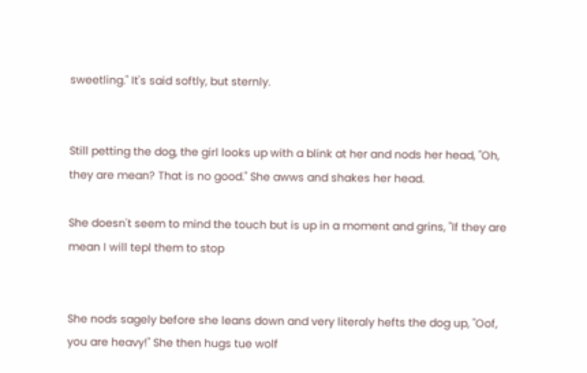sweetling." It's said softly, but sternly.


Still petting the dog, the girl looks up with a blink at her and nods her head, "Oh, they are mean? That is no good." She awws and shakes her head.

She doesn't seem to mind the touch but is up in a moment and grins, "If they are mean I will tepl them to stop


She nods sagely before she leans down and very literaly hefts the dog up, "Oof, you are heavy!" She then hugs tue wolf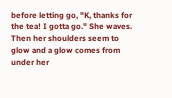before letting go, "K, thanks for the tea! I gotta go." She waves. Then her shoulders seem to glow and a glow comes from under her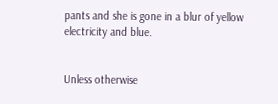pants and she is gone in a blur of yellow electricity and blue.


Unless otherwise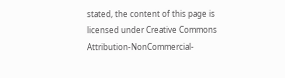stated, the content of this page is licensed under Creative Commons Attribution-NonCommercial-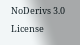NoDerivs 3.0 License